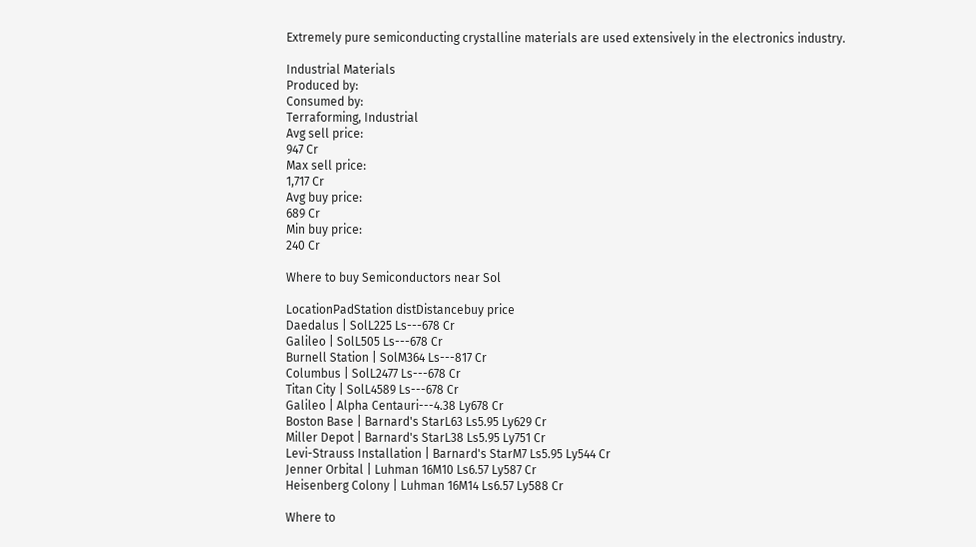Extremely pure semiconducting crystalline materials are used extensively in the electronics industry.

Industrial Materials
Produced by:
Consumed by:
Terraforming, Industrial
Avg sell price:
947 Cr
Max sell price:
1,717 Cr
Avg buy price:
689 Cr
Min buy price:
240 Cr

Where to buy Semiconductors near Sol

LocationPadStation distDistancebuy price
Daedalus | SolL225 Ls---678 Cr
Galileo | SolL505 Ls---678 Cr
Burnell Station | SolM364 Ls---817 Cr
Columbus | SolL2477 Ls---678 Cr
Titan City | SolL4589 Ls---678 Cr
Galileo | Alpha Centauri---4.38 Ly678 Cr
Boston Base | Barnard's StarL63 Ls5.95 Ly629 Cr
Miller Depot | Barnard's StarL38 Ls5.95 Ly751 Cr
Levi-Strauss Installation | Barnard's StarM7 Ls5.95 Ly544 Cr
Jenner Orbital | Luhman 16M10 Ls6.57 Ly587 Cr
Heisenberg Colony | Luhman 16M14 Ls6.57 Ly588 Cr

Where to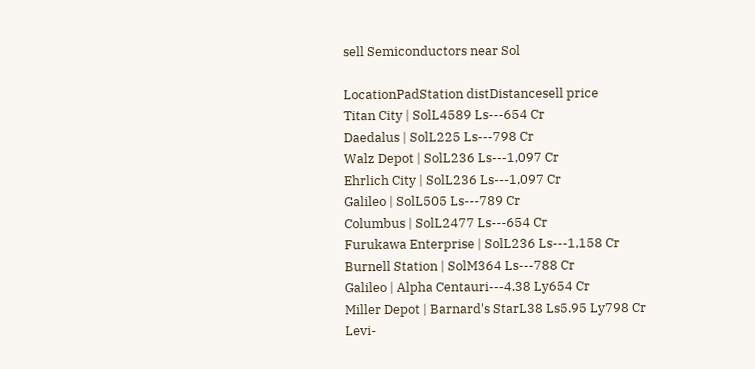sell Semiconductors near Sol

LocationPadStation distDistancesell price
Titan City | SolL4589 Ls---654 Cr
Daedalus | SolL225 Ls---798 Cr
Walz Depot | SolL236 Ls---1,097 Cr
Ehrlich City | SolL236 Ls---1,097 Cr
Galileo | SolL505 Ls---789 Cr
Columbus | SolL2477 Ls---654 Cr
Furukawa Enterprise | SolL236 Ls---1,158 Cr
Burnell Station | SolM364 Ls---788 Cr
Galileo | Alpha Centauri---4.38 Ly654 Cr
Miller Depot | Barnard's StarL38 Ls5.95 Ly798 Cr
Levi-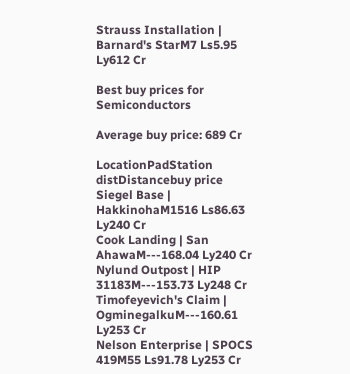Strauss Installation | Barnard's StarM7 Ls5.95 Ly612 Cr

Best buy prices for Semiconductors

Average buy price: 689 Cr

LocationPadStation distDistancebuy price
Siegel Base | HakkinohaM1516 Ls86.63 Ly240 Cr
Cook Landing | San AhawaM---168.04 Ly240 Cr
Nylund Outpost | HIP 31183M---153.73 Ly248 Cr
Timofeyevich's Claim | OgminegalkuM---160.61 Ly253 Cr
Nelson Enterprise | SPOCS 419M55 Ls91.78 Ly253 Cr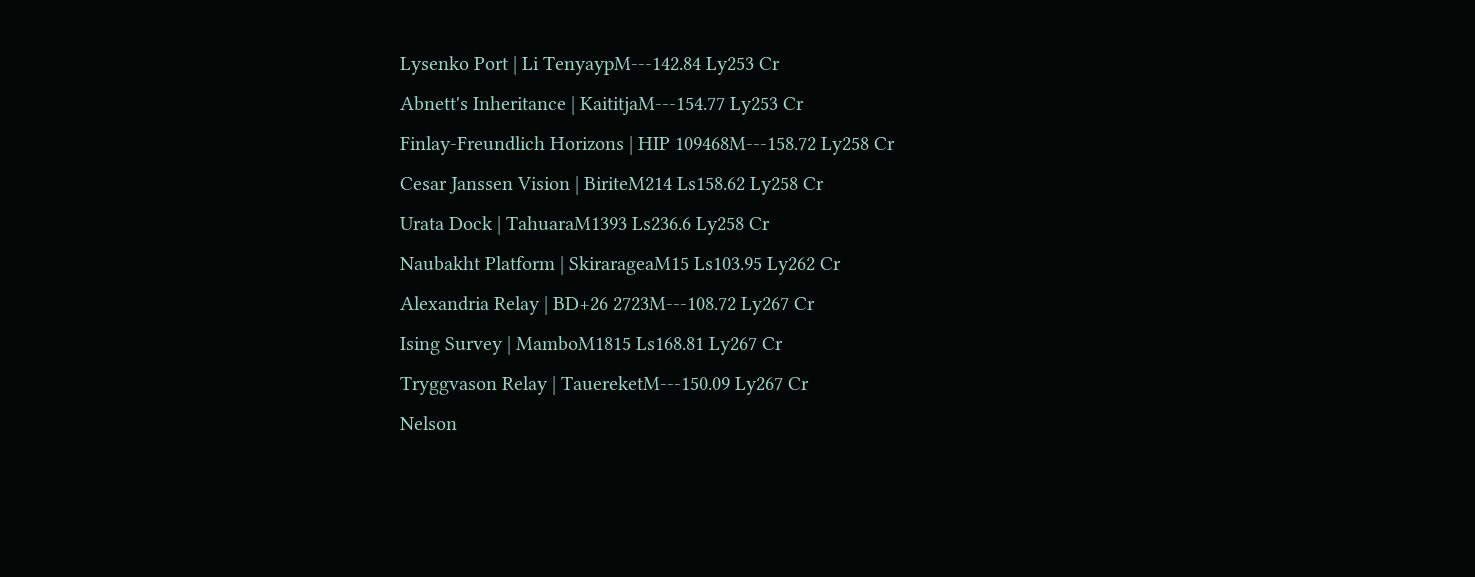Lysenko Port | Li TenyaypM---142.84 Ly253 Cr
Abnett's Inheritance | KaititjaM---154.77 Ly253 Cr
Finlay-Freundlich Horizons | HIP 109468M---158.72 Ly258 Cr
Cesar Janssen Vision | BiriteM214 Ls158.62 Ly258 Cr
Urata Dock | TahuaraM1393 Ls236.6 Ly258 Cr
Naubakht Platform | SkirarageaM15 Ls103.95 Ly262 Cr
Alexandria Relay | BD+26 2723M---108.72 Ly267 Cr
Ising Survey | MamboM1815 Ls168.81 Ly267 Cr
Tryggvason Relay | TauereketM---150.09 Ly267 Cr
Nelson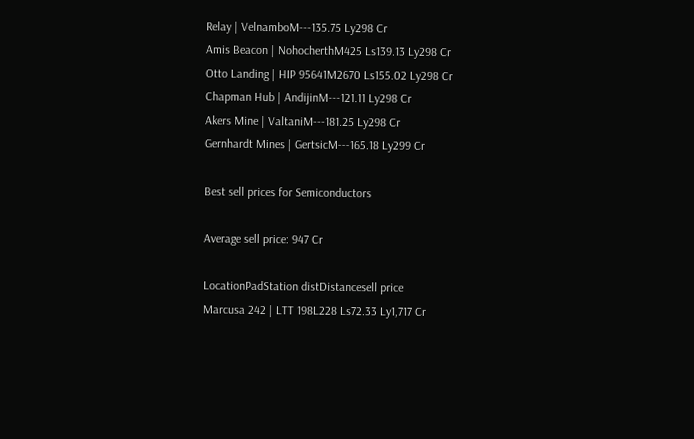Relay | VelnamboM---135.75 Ly298 Cr
Amis Beacon | NohocherthM425 Ls139.13 Ly298 Cr
Otto Landing | HIP 95641M2670 Ls155.02 Ly298 Cr
Chapman Hub | AndijinM---121.11 Ly298 Cr
Akers Mine | ValtaniM---181.25 Ly298 Cr
Gernhardt Mines | GertsicM---165.18 Ly299 Cr

Best sell prices for Semiconductors

Average sell price: 947 Cr

LocationPadStation distDistancesell price
Marcusa 242 | LTT 198L228 Ls72.33 Ly1,717 Cr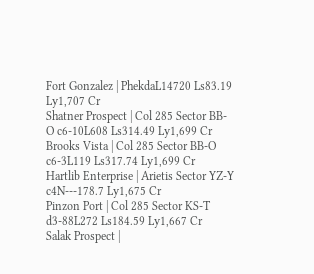Fort Gonzalez | PhekdaL14720 Ls83.19 Ly1,707 Cr
Shatner Prospect | Col 285 Sector BB-O c6-10L608 Ls314.49 Ly1,699 Cr
Brooks Vista | Col 285 Sector BB-O c6-3L119 Ls317.74 Ly1,699 Cr
Hartlib Enterprise | Arietis Sector YZ-Y c4N---178.7 Ly1,675 Cr
Pinzon Port | Col 285 Sector KS-T d3-88L272 Ls184.59 Ly1,667 Cr
Salak Prospect |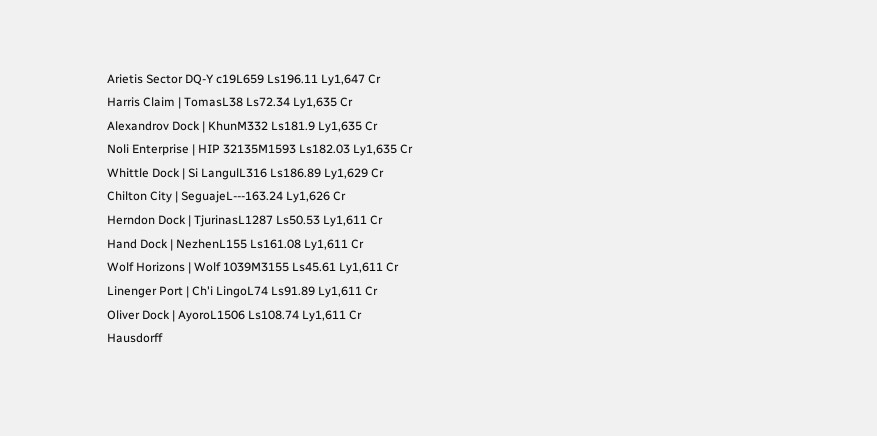Arietis Sector DQ-Y c19L659 Ls196.11 Ly1,647 Cr
Harris Claim | TomasL38 Ls72.34 Ly1,635 Cr
Alexandrov Dock | KhunM332 Ls181.9 Ly1,635 Cr
Noli Enterprise | HIP 32135M1593 Ls182.03 Ly1,635 Cr
Whittle Dock | Si LangulL316 Ls186.89 Ly1,629 Cr
Chilton City | SeguajeL---163.24 Ly1,626 Cr
Herndon Dock | TjurinasL1287 Ls50.53 Ly1,611 Cr
Hand Dock | NezhenL155 Ls161.08 Ly1,611 Cr
Wolf Horizons | Wolf 1039M3155 Ls45.61 Ly1,611 Cr
Linenger Port | Ch'i LingoL74 Ls91.89 Ly1,611 Cr
Oliver Dock | AyoroL1506 Ls108.74 Ly1,611 Cr
Hausdorff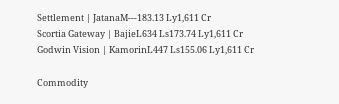Settlement | JatanaM---183.13 Ly1,611 Cr
Scortia Gateway | BajieL634 Ls173.74 Ly1,611 Cr
Godwin Vision | KamorinL447 Ls155.06 Ly1,611 Cr

Commodity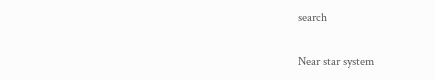search

Near star system